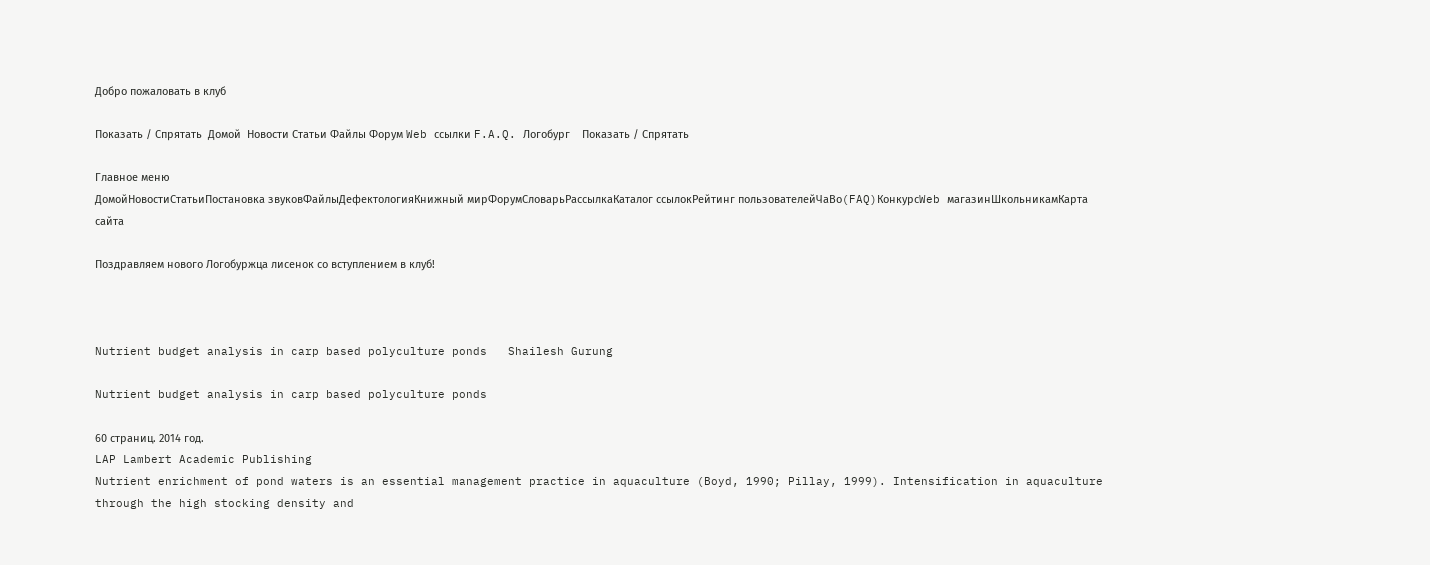Добро пожаловать в клуб

Показать / Спрятать  Домой  Новости Статьи Файлы Форум Web ссылки F.A.Q. Логобург    Показать / Спрятать

Главное меню
ДомойНовостиСтатьиПостановка звуковФайлыДефектологияКнижный мирФорумСловарьРассылкаКаталог ссылокРейтинг пользователейЧаВо(FAQ)КонкурсWeb магазинШкольникамКарта сайта

Поздравляем нового Логобуржца лисенок со вступлением в клуб!



Nutrient budget analysis in carp based polyculture ponds   Shailesh Gurung

Nutrient budget analysis in carp based polyculture ponds

60 страниц. 2014 год.
LAP Lambert Academic Publishing
Nutrient enrichment of pond waters is an essential management practice in aquaculture (Boyd, 1990; Pillay, 1999). Intensification in aquaculture through the high stocking density and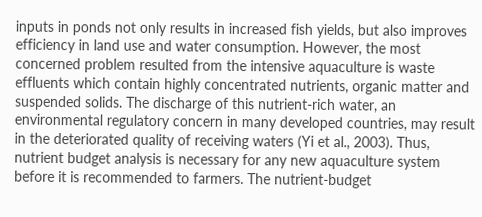inputs in ponds not only results in increased fish yields, but also improves efficiency in land use and water consumption. However, the most concerned problem resulted from the intensive aquaculture is waste effluents which contain highly concentrated nutrients, organic matter and suspended solids. The discharge of this nutrient-rich water, an environmental regulatory concern in many developed countries, may result in the deteriorated quality of receiving waters (Yi et al., 2003). Thus, nutrient budget analysis is necessary for any new aquaculture system before it is recommended to farmers. The nutrient-budget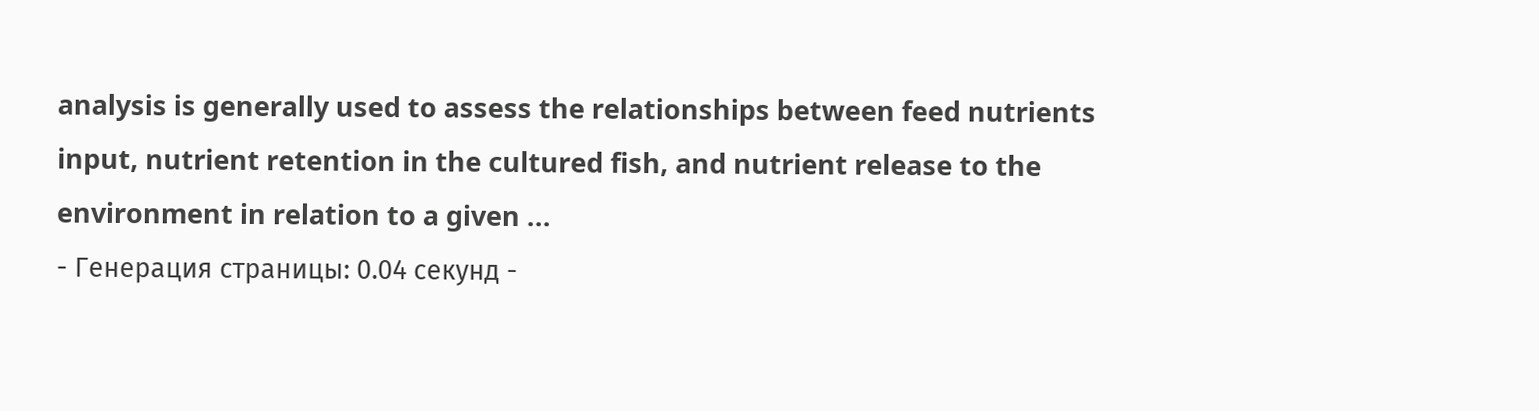analysis is generally used to assess the relationships between feed nutrients input, nutrient retention in the cultured fish, and nutrient release to the environment in relation to a given ...
- Генерация страницы: 0.04 секунд -